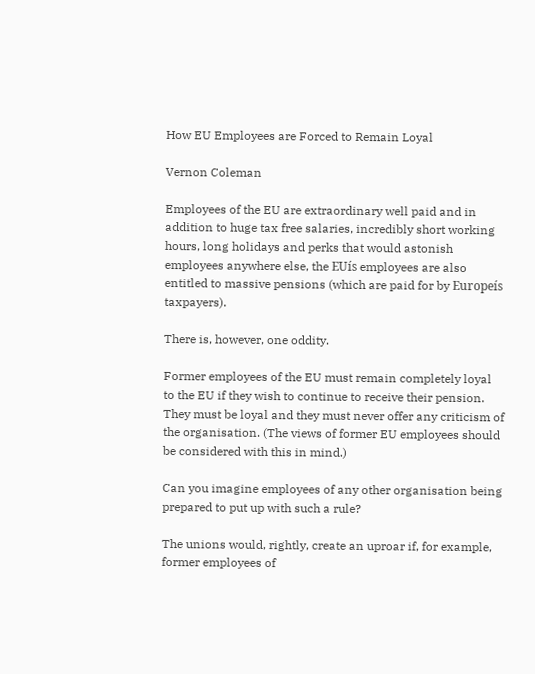How EU Employees are Forced to Remain Loyal

Vernon Coleman

Employees of the EU are extraordinary well paid and in addition to huge tax free salaries, incredibly short working hours, long holidays and perks that would astonish employees anywhere else, the EUís employees are also entitled to massive pensions (which are paid for by Europeís taxpayers).

There is, however, one oddity.

Former employees of the EU must remain completely loyal to the EU if they wish to continue to receive their pension. They must be loyal and they must never offer any criticism of the organisation. (The views of former EU employees should be considered with this in mind.)

Can you imagine employees of any other organisation being prepared to put up with such a rule?

The unions would, rightly, create an uproar if, for example, former employees of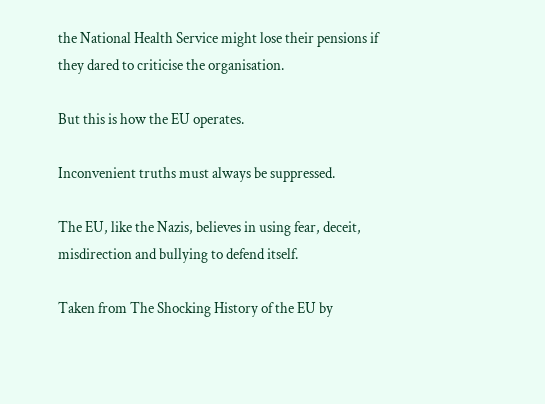the National Health Service might lose their pensions if they dared to criticise the organisation.

But this is how the EU operates.

Inconvenient truths must always be suppressed.

The EU, like the Nazis, believes in using fear, deceit, misdirection and bullying to defend itself.

Taken from The Shocking History of the EU by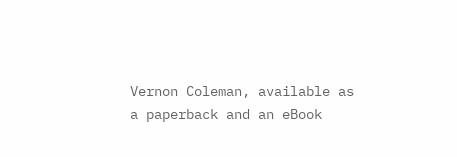Vernon Coleman, available as a paperback and an eBook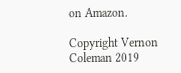on Amazon.

Copyright Vernon Coleman 2019